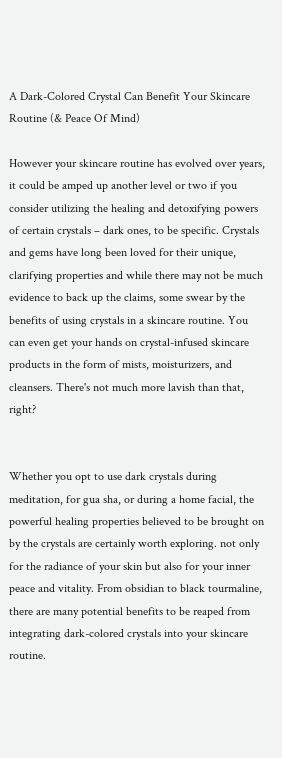A Dark-Colored Crystal Can Benefit Your Skincare Routine (& Peace Of Mind)

However your skincare routine has evolved over years, it could be amped up another level or two if you consider utilizing the healing and detoxifying powers of certain crystals – dark ones, to be specific. Crystals and gems have long been loved for their unique, clarifying properties and while there may not be much evidence to back up the claims, some swear by the benefits of using crystals in a skincare routine. You can even get your hands on crystal-infused skincare products in the form of mists, moisturizers, and cleansers. There's not much more lavish than that, right?


Whether you opt to use dark crystals during meditation, for gua sha, or during a home facial, the powerful healing properties believed to be brought on by the crystals are certainly worth exploring. not only for the radiance of your skin but also for your inner peace and vitality. From obsidian to black tourmaline, there are many potential benefits to be reaped from integrating dark-colored crystals into your skincare routine.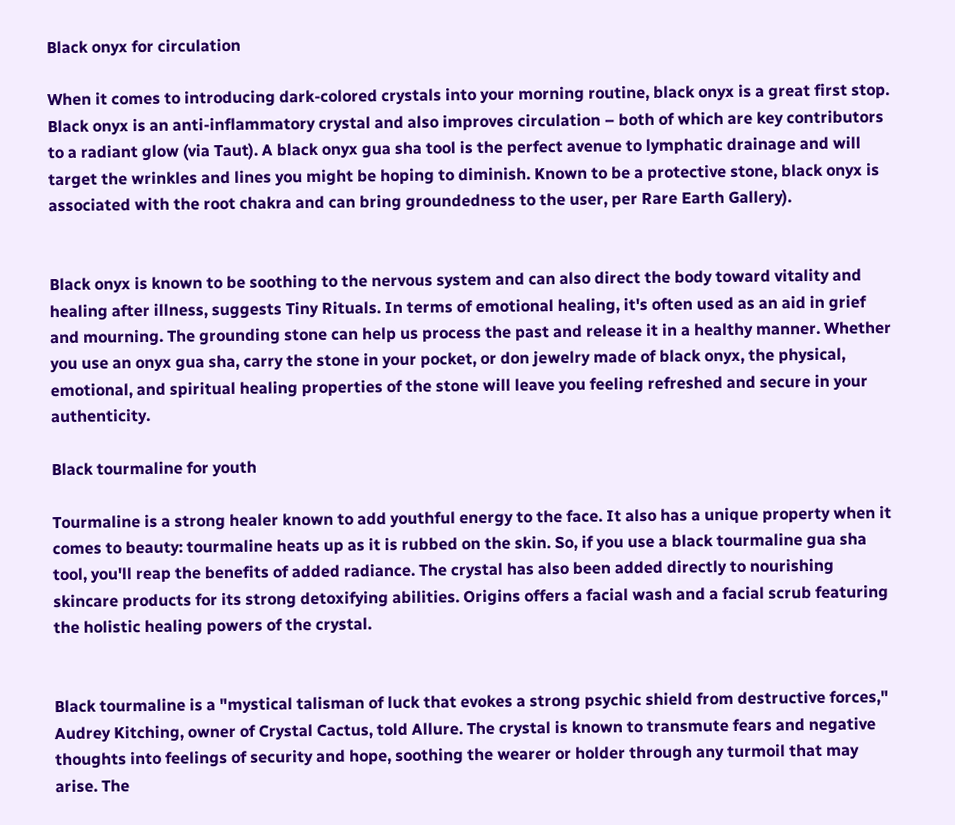Black onyx for circulation

When it comes to introducing dark-colored crystals into your morning routine, black onyx is a great first stop. Black onyx is an anti-inflammatory crystal and also improves circulation – both of which are key contributors to a radiant glow (via Taut). A black onyx gua sha tool is the perfect avenue to lymphatic drainage and will target the wrinkles and lines you might be hoping to diminish. Known to be a protective stone, black onyx is associated with the root chakra and can bring groundedness to the user, per Rare Earth Gallery).


Black onyx is known to be soothing to the nervous system and can also direct the body toward vitality and healing after illness, suggests Tiny Rituals. In terms of emotional healing, it's often used as an aid in grief and mourning. The grounding stone can help us process the past and release it in a healthy manner. Whether you use an onyx gua sha, carry the stone in your pocket, or don jewelry made of black onyx, the physical, emotional, and spiritual healing properties of the stone will leave you feeling refreshed and secure in your authenticity.

Black tourmaline for youth

Tourmaline is a strong healer known to add youthful energy to the face. It also has a unique property when it comes to beauty: tourmaline heats up as it is rubbed on the skin. So, if you use a black tourmaline gua sha tool, you'll reap the benefits of added radiance. The crystal has also been added directly to nourishing skincare products for its strong detoxifying abilities. Origins offers a facial wash and a facial scrub featuring the holistic healing powers of the crystal.


Black tourmaline is a "mystical talisman of luck that evokes a strong psychic shield from destructive forces," Audrey Kitching, owner of Crystal Cactus, told Allure. The crystal is known to transmute fears and negative thoughts into feelings of security and hope, soothing the wearer or holder through any turmoil that may arise. The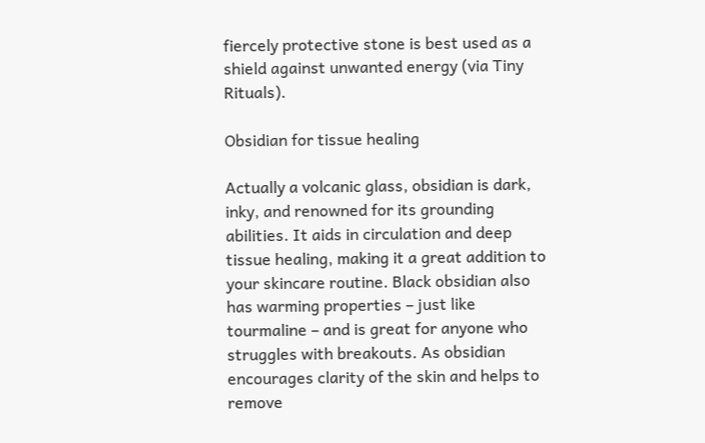fiercely protective stone is best used as a shield against unwanted energy (via Tiny Rituals).

Obsidian for tissue healing

Actually a volcanic glass, obsidian is dark, inky, and renowned for its grounding abilities. It aids in circulation and deep tissue healing, making it a great addition to your skincare routine. Black obsidian also has warming properties – just like tourmaline – and is great for anyone who struggles with breakouts. As obsidian encourages clarity of the skin and helps to remove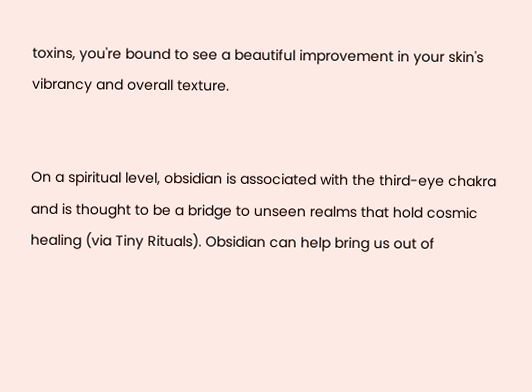toxins, you're bound to see a beautiful improvement in your skin's vibrancy and overall texture.


On a spiritual level, obsidian is associated with the third-eye chakra and is thought to be a bridge to unseen realms that hold cosmic healing (via Tiny Rituals). Obsidian can help bring us out of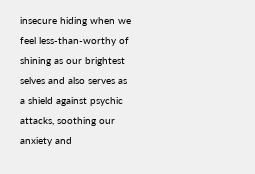insecure hiding when we feel less-than-worthy of shining as our brightest selves and also serves as a shield against psychic attacks, soothing our anxiety and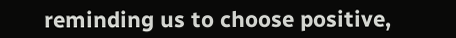reminding us to choose positive,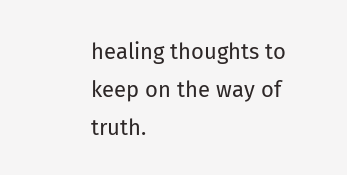healing thoughts to keep on the way of truth.